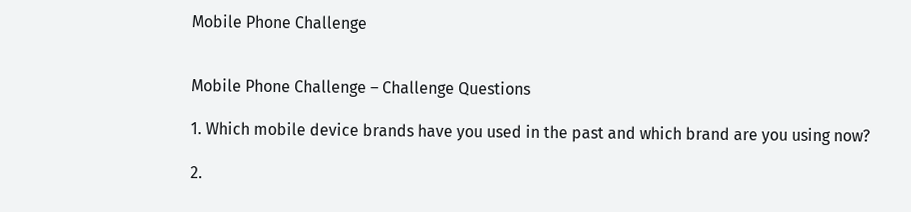Mobile Phone Challenge


Mobile Phone Challenge – Challenge Questions

1. Which mobile device brands have you used in the past and which brand are you using now?

2.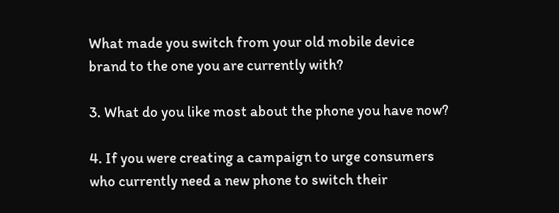What made you switch from your old mobile device brand to the one you are currently with?

3. What do you like most about the phone you have now?

4. If you were creating a campaign to urge consumers who currently need a new phone to switch their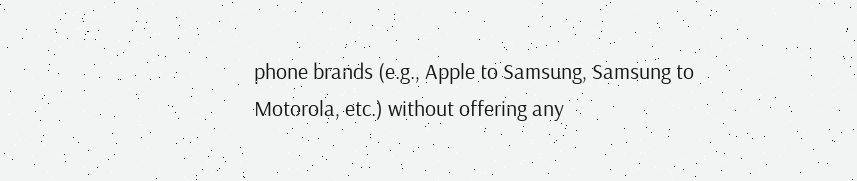phone brands (e.g., Apple to Samsung, Samsung to Motorola, etc.) without offering any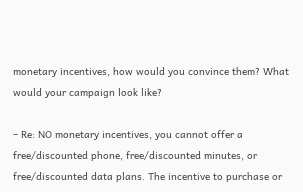monetary incentives, how would you convince them? What would your campaign look like?

– Re: NO monetary incentives, you cannot offer a free/discounted phone, free/discounted minutes, or free/discounted data plans. The incentive to purchase or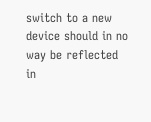switch to a new device should in no way be reflected in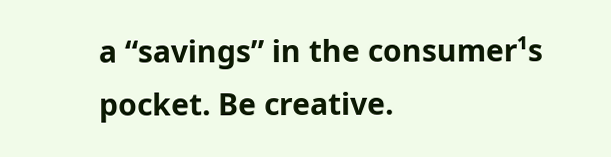a “savings” in the consumer¹s pocket. Be creative.